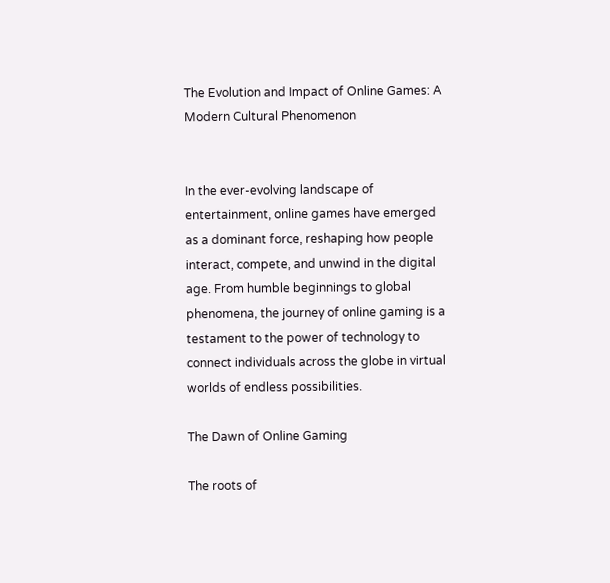The Evolution and Impact of Online Games: A Modern Cultural Phenomenon


In the ever-evolving landscape of entertainment, online games have emerged as a dominant force, reshaping how people interact, compete, and unwind in the digital age. From humble beginnings to global phenomena, the journey of online gaming is a testament to the power of technology to connect individuals across the globe in virtual worlds of endless possibilities.

The Dawn of Online Gaming

The roots of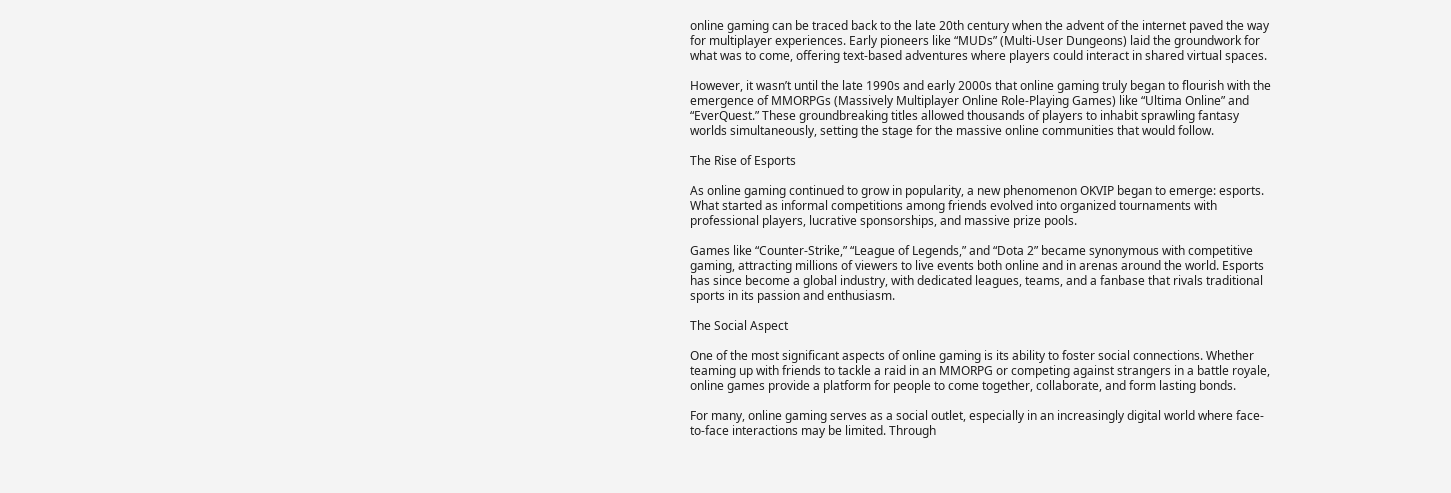online gaming can be traced back to the late 20th century when the advent of the internet paved the way for multiplayer experiences. Early pioneers like “MUDs” (Multi-User Dungeons) laid the groundwork for what was to come, offering text-based adventures where players could interact in shared virtual spaces.

However, it wasn’t until the late 1990s and early 2000s that online gaming truly began to flourish with the emergence of MMORPGs (Massively Multiplayer Online Role-Playing Games) like “Ultima Online” and “EverQuest.” These groundbreaking titles allowed thousands of players to inhabit sprawling fantasy worlds simultaneously, setting the stage for the massive online communities that would follow.

The Rise of Esports

As online gaming continued to grow in popularity, a new phenomenon OKVIP began to emerge: esports. What started as informal competitions among friends evolved into organized tournaments with professional players, lucrative sponsorships, and massive prize pools.

Games like “Counter-Strike,” “League of Legends,” and “Dota 2” became synonymous with competitive gaming, attracting millions of viewers to live events both online and in arenas around the world. Esports has since become a global industry, with dedicated leagues, teams, and a fanbase that rivals traditional sports in its passion and enthusiasm.

The Social Aspect

One of the most significant aspects of online gaming is its ability to foster social connections. Whether teaming up with friends to tackle a raid in an MMORPG or competing against strangers in a battle royale, online games provide a platform for people to come together, collaborate, and form lasting bonds.

For many, online gaming serves as a social outlet, especially in an increasingly digital world where face-to-face interactions may be limited. Through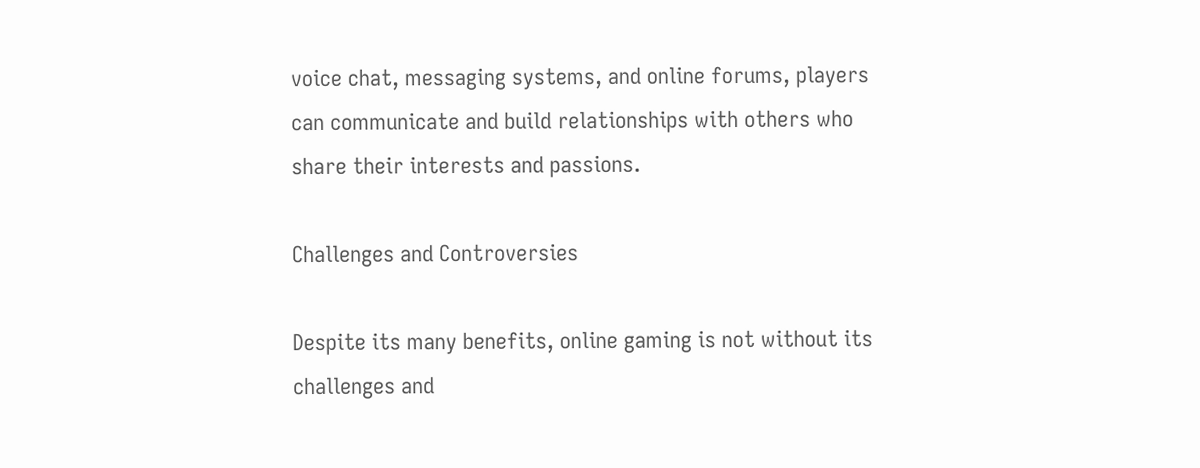voice chat, messaging systems, and online forums, players can communicate and build relationships with others who share their interests and passions.

Challenges and Controversies

Despite its many benefits, online gaming is not without its challenges and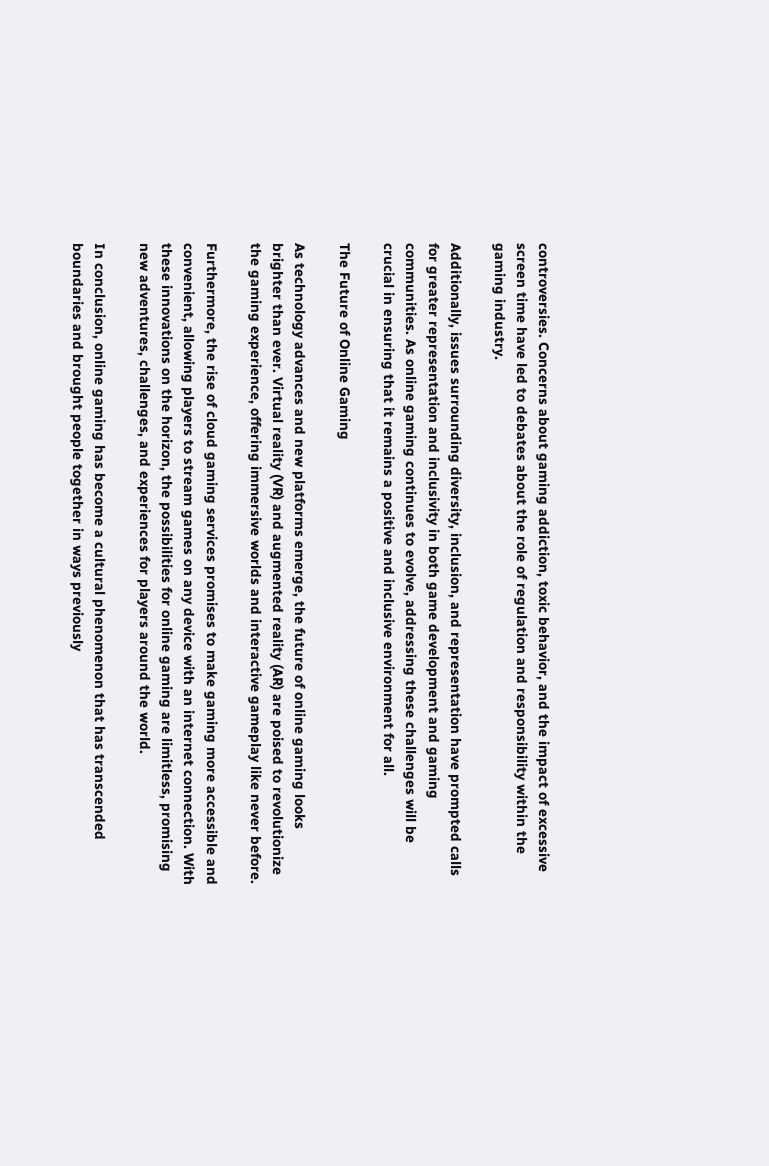controversies. Concerns about gaming addiction, toxic behavior, and the impact of excessive screen time have led to debates about the role of regulation and responsibility within the gaming industry.

Additionally, issues surrounding diversity, inclusion, and representation have prompted calls for greater representation and inclusivity in both game development and gaming communities. As online gaming continues to evolve, addressing these challenges will be crucial in ensuring that it remains a positive and inclusive environment for all.

The Future of Online Gaming

As technology advances and new platforms emerge, the future of online gaming looks brighter than ever. Virtual reality (VR) and augmented reality (AR) are poised to revolutionize the gaming experience, offering immersive worlds and interactive gameplay like never before.

Furthermore, the rise of cloud gaming services promises to make gaming more accessible and convenient, allowing players to stream games on any device with an internet connection. With these innovations on the horizon, the possibilities for online gaming are limitless, promising new adventures, challenges, and experiences for players around the world.

In conclusion, online gaming has become a cultural phenomenon that has transcended boundaries and brought people together in ways previously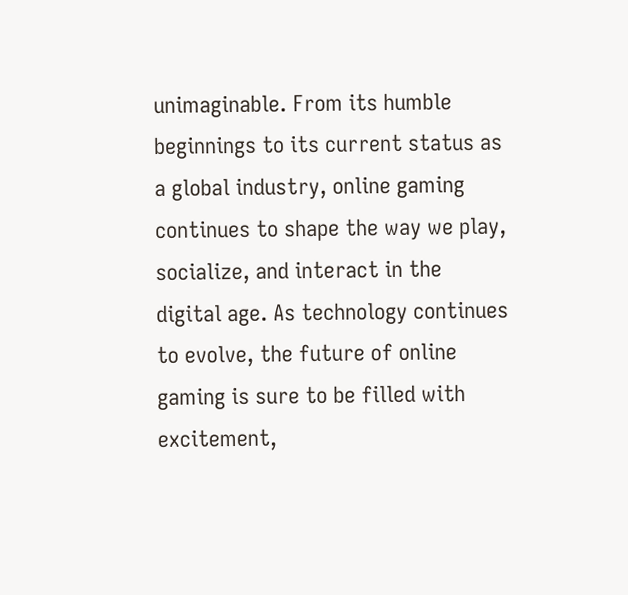unimaginable. From its humble beginnings to its current status as a global industry, online gaming continues to shape the way we play, socialize, and interact in the digital age. As technology continues to evolve, the future of online gaming is sure to be filled with excitement,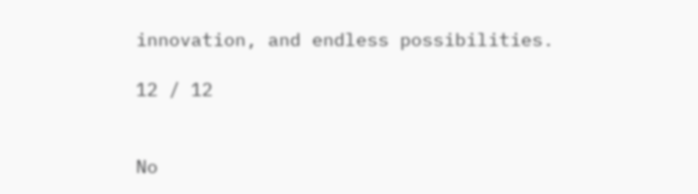innovation, and endless possibilities.

12 / 12


No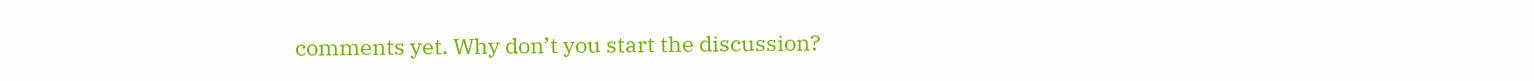comments yet. Why don’t you start the discussion?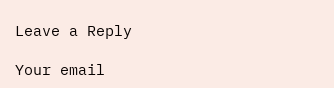Leave a Reply

Your email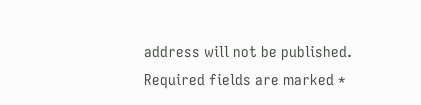address will not be published. Required fields are marked *